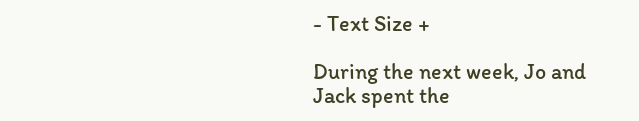- Text Size +

During the next week, Jo and Jack spent the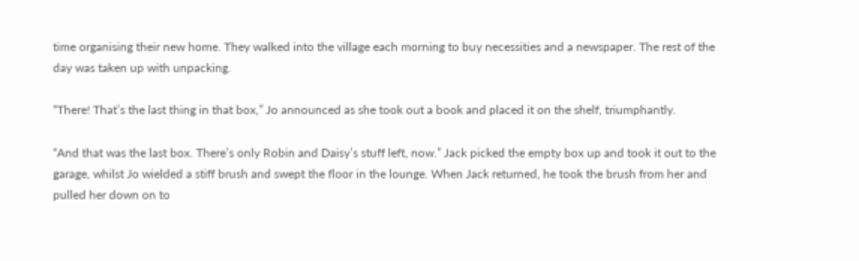time organising their new home. They walked into the village each morning to buy necessities and a newspaper. The rest of the day was taken up with unpacking.

“There! That’s the last thing in that box,” Jo announced as she took out a book and placed it on the shelf, triumphantly.

“And that was the last box. There’s only Robin and Daisy’s stuff left, now.” Jack picked the empty box up and took it out to the garage, whilst Jo wielded a stiff brush and swept the floor in the lounge. When Jack returned, he took the brush from her and pulled her down on to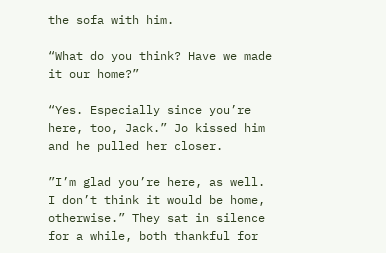the sofa with him.

“What do you think? Have we made it our home?”

“Yes. Especially since you’re here, too, Jack.” Jo kissed him and he pulled her closer.

”I’m glad you’re here, as well. I don’t think it would be home, otherwise.” They sat in silence for a while, both thankful for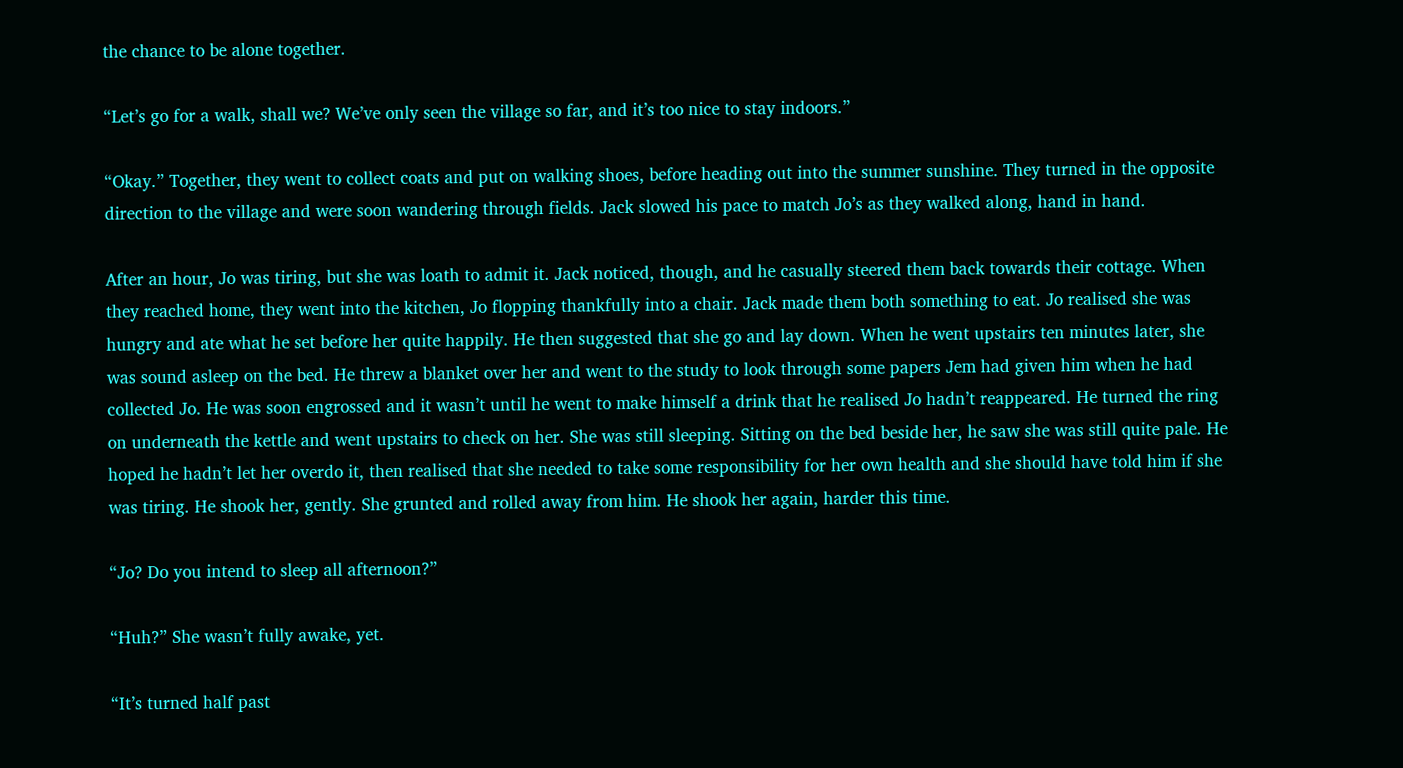the chance to be alone together.

“Let’s go for a walk, shall we? We’ve only seen the village so far, and it’s too nice to stay indoors.”

“Okay.” Together, they went to collect coats and put on walking shoes, before heading out into the summer sunshine. They turned in the opposite direction to the village and were soon wandering through fields. Jack slowed his pace to match Jo’s as they walked along, hand in hand.

After an hour, Jo was tiring, but she was loath to admit it. Jack noticed, though, and he casually steered them back towards their cottage. When they reached home, they went into the kitchen, Jo flopping thankfully into a chair. Jack made them both something to eat. Jo realised she was hungry and ate what he set before her quite happily. He then suggested that she go and lay down. When he went upstairs ten minutes later, she was sound asleep on the bed. He threw a blanket over her and went to the study to look through some papers Jem had given him when he had collected Jo. He was soon engrossed and it wasn’t until he went to make himself a drink that he realised Jo hadn’t reappeared. He turned the ring on underneath the kettle and went upstairs to check on her. She was still sleeping. Sitting on the bed beside her, he saw she was still quite pale. He hoped he hadn’t let her overdo it, then realised that she needed to take some responsibility for her own health and she should have told him if she was tiring. He shook her, gently. She grunted and rolled away from him. He shook her again, harder this time.

“Jo? Do you intend to sleep all afternoon?”

“Huh?” She wasn’t fully awake, yet.

“It’s turned half past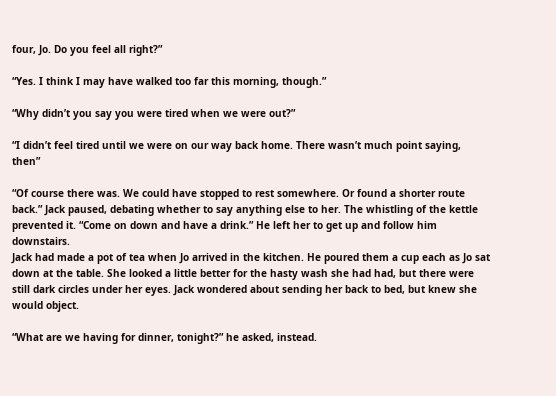four, Jo. Do you feel all right?”

“Yes. I think I may have walked too far this morning, though.”

“Why didn’t you say you were tired when we were out?”

“I didn’t feel tired until we were on our way back home. There wasn’t much point saying, then”

“Of course there was. We could have stopped to rest somewhere. Or found a shorter route back.” Jack paused, debating whether to say anything else to her. The whistling of the kettle prevented it. “Come on down and have a drink.” He left her to get up and follow him downstairs.
Jack had made a pot of tea when Jo arrived in the kitchen. He poured them a cup each as Jo sat down at the table. She looked a little better for the hasty wash she had had, but there were still dark circles under her eyes. Jack wondered about sending her back to bed, but knew she would object.

“What are we having for dinner, tonight?” he asked, instead.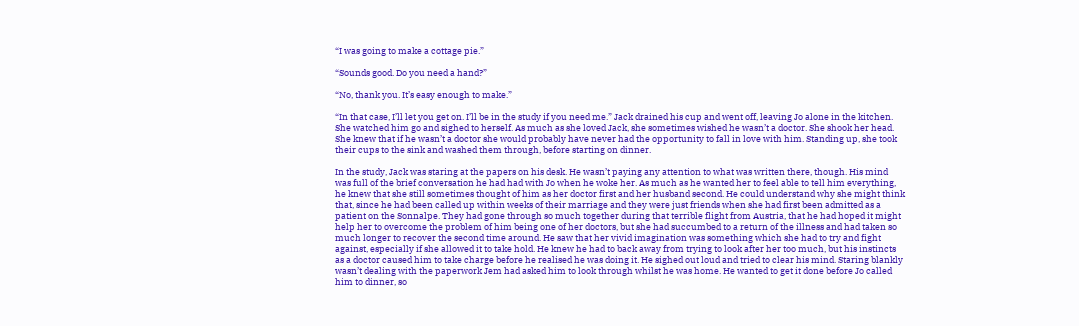“I was going to make a cottage pie.”

“Sounds good. Do you need a hand?”

“No, thank you. It’s easy enough to make.”

“In that case, I’ll let you get on. I’ll be in the study if you need me.” Jack drained his cup and went off, leaving Jo alone in the kitchen. She watched him go and sighed to herself. As much as she loved Jack, she sometimes wished he wasn’t a doctor. She shook her head. She knew that if he wasn’t a doctor she would probably have never had the opportunity to fall in love with him. Standing up, she took their cups to the sink and washed them through, before starting on dinner.

In the study, Jack was staring at the papers on his desk. He wasn’t paying any attention to what was written there, though. His mind was full of the brief conversation he had had with Jo when he woke her. As much as he wanted her to feel able to tell him everything, he knew that she still sometimes thought of him as her doctor first and her husband second. He could understand why she might think that, since he had been called up within weeks of their marriage and they were just friends when she had first been admitted as a patient on the Sonnalpe. They had gone through so much together during that terrible flight from Austria, that he had hoped it might help her to overcome the problem of him being one of her doctors, but she had succumbed to a return of the illness and had taken so much longer to recover the second time around. He saw that her vivid imagination was something which she had to try and fight against, especially if she allowed it to take hold. He knew he had to back away from trying to look after her too much, but his instincts as a doctor caused him to take charge before he realised he was doing it. He sighed out loud and tried to clear his mind. Staring blankly wasn’t dealing with the paperwork Jem had asked him to look through whilst he was home. He wanted to get it done before Jo called him to dinner, so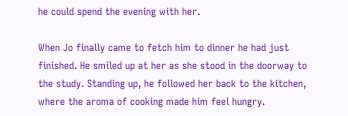he could spend the evening with her.

When Jo finally came to fetch him to dinner he had just finished. He smiled up at her as she stood in the doorway to the study. Standing up, he followed her back to the kitchen, where the aroma of cooking made him feel hungry.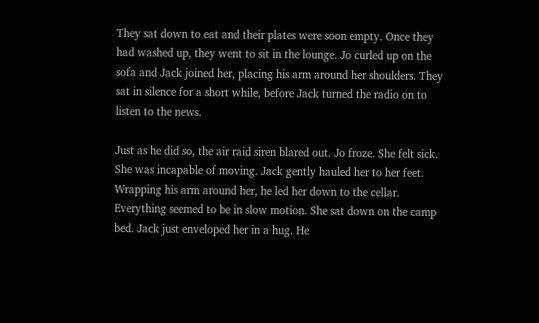They sat down to eat and their plates were soon empty. Once they had washed up, they went to sit in the lounge. Jo curled up on the sofa and Jack joined her, placing his arm around her shoulders. They sat in silence for a short while, before Jack turned the radio on to listen to the news.

Just as he did so, the air raid siren blared out. Jo froze. She felt sick. She was incapable of moving. Jack gently hauled her to her feet. Wrapping his arm around her, he led her down to the cellar. Everything seemed to be in slow motion. She sat down on the camp bed. Jack just enveloped her in a hug. He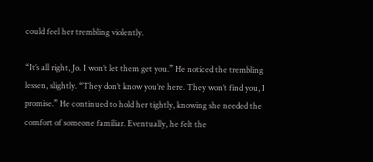could feel her trembling violently.

“It’s all right, Jo. I won’t let them get you.” He noticed the trembling lessen, slightly. “They don’t know you’re here. They won’t find you, I promise.” He continued to hold her tightly, knowing she needed the comfort of someone familiar. Eventually, he felt the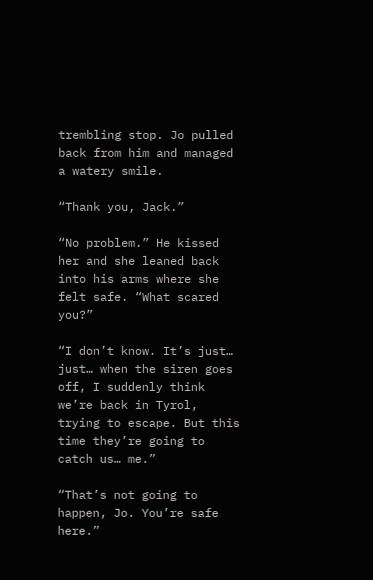trembling stop. Jo pulled back from him and managed a watery smile.

“Thank you, Jack.”

“No problem.” He kissed her and she leaned back into his arms where she felt safe. “What scared you?”

“I don’t know. It’s just… just… when the siren goes off, I suddenly think we’re back in Tyrol, trying to escape. But this time they’re going to catch us… me.”

“That’s not going to happen, Jo. You’re safe here.”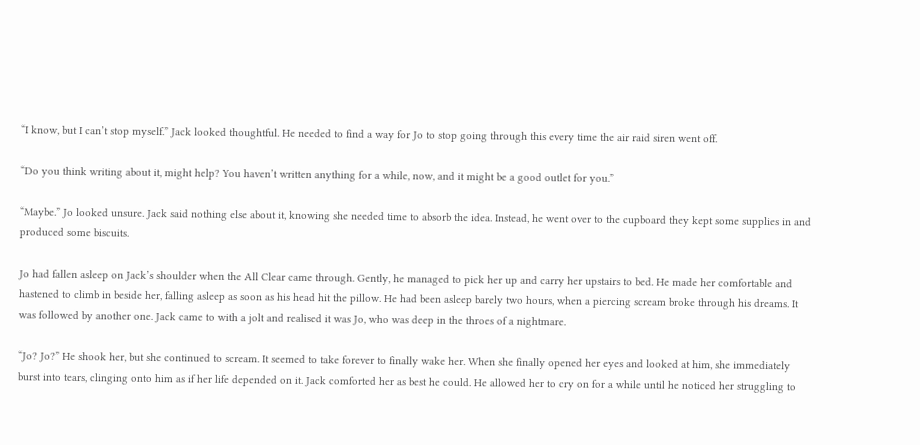“I know, but I can’t stop myself.” Jack looked thoughtful. He needed to find a way for Jo to stop going through this every time the air raid siren went off.

“Do you think writing about it, might help? You haven’t written anything for a while, now, and it might be a good outlet for you.”

“Maybe.” Jo looked unsure. Jack said nothing else about it, knowing she needed time to absorb the idea. Instead, he went over to the cupboard they kept some supplies in and produced some biscuits.

Jo had fallen asleep on Jack’s shoulder when the All Clear came through. Gently, he managed to pick her up and carry her upstairs to bed. He made her comfortable and hastened to climb in beside her, falling asleep as soon as his head hit the pillow. He had been asleep barely two hours, when a piercing scream broke through his dreams. It was followed by another one. Jack came to with a jolt and realised it was Jo, who was deep in the throes of a nightmare.

“Jo? Jo?” He shook her, but she continued to scream. It seemed to take forever to finally wake her. When she finally opened her eyes and looked at him, she immediately burst into tears, clinging onto him as if her life depended on it. Jack comforted her as best he could. He allowed her to cry on for a while until he noticed her struggling to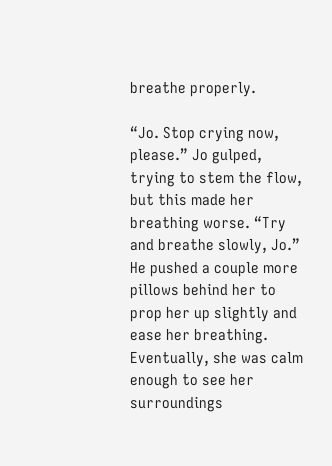breathe properly.

“Jo. Stop crying now, please.” Jo gulped, trying to stem the flow, but this made her breathing worse. “Try and breathe slowly, Jo.” He pushed a couple more pillows behind her to prop her up slightly and ease her breathing. Eventually, she was calm enough to see her surroundings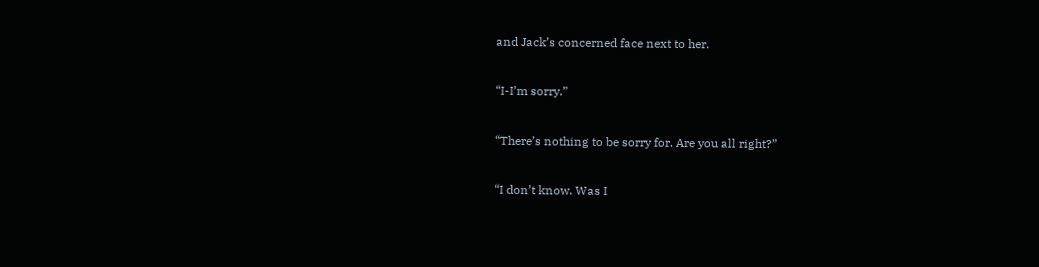and Jack’s concerned face next to her.

“I-I’m sorry.”

“There’s nothing to be sorry for. Are you all right?”

“I don’t know. Was I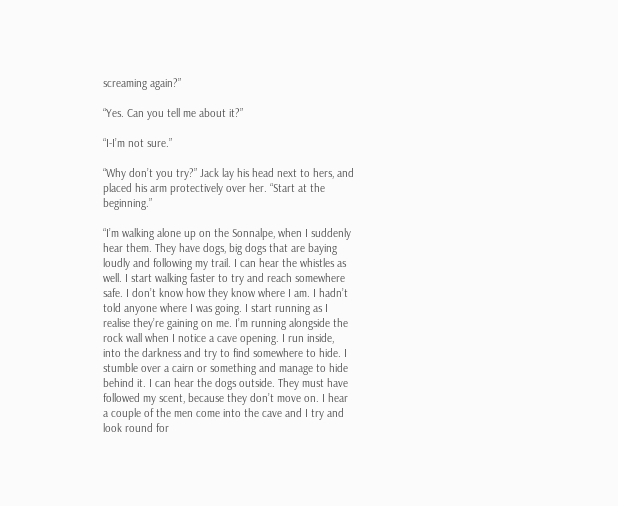screaming again?”

“Yes. Can you tell me about it?”

“I-I’m not sure.”

“Why don’t you try?” Jack lay his head next to hers, and placed his arm protectively over her. “Start at the beginning.”

“I’m walking alone up on the Sonnalpe, when I suddenly hear them. They have dogs, big dogs that are baying loudly and following my trail. I can hear the whistles as well. I start walking faster to try and reach somewhere safe. I don’t know how they know where I am. I hadn’t told anyone where I was going. I start running as I realise they’re gaining on me. I’m running alongside the rock wall when I notice a cave opening. I run inside, into the darkness and try to find somewhere to hide. I stumble over a cairn or something and manage to hide behind it. I can hear the dogs outside. They must have followed my scent, because they don’t move on. I hear a couple of the men come into the cave and I try and look round for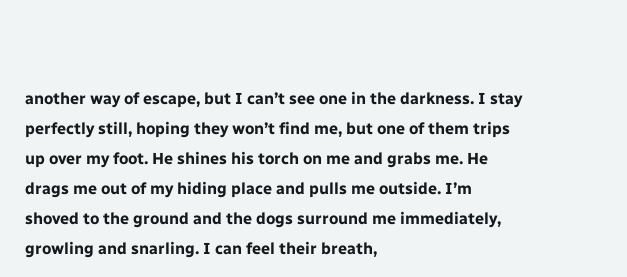another way of escape, but I can’t see one in the darkness. I stay perfectly still, hoping they won’t find me, but one of them trips up over my foot. He shines his torch on me and grabs me. He drags me out of my hiding place and pulls me outside. I’m shoved to the ground and the dogs surround me immediately, growling and snarling. I can feel their breath,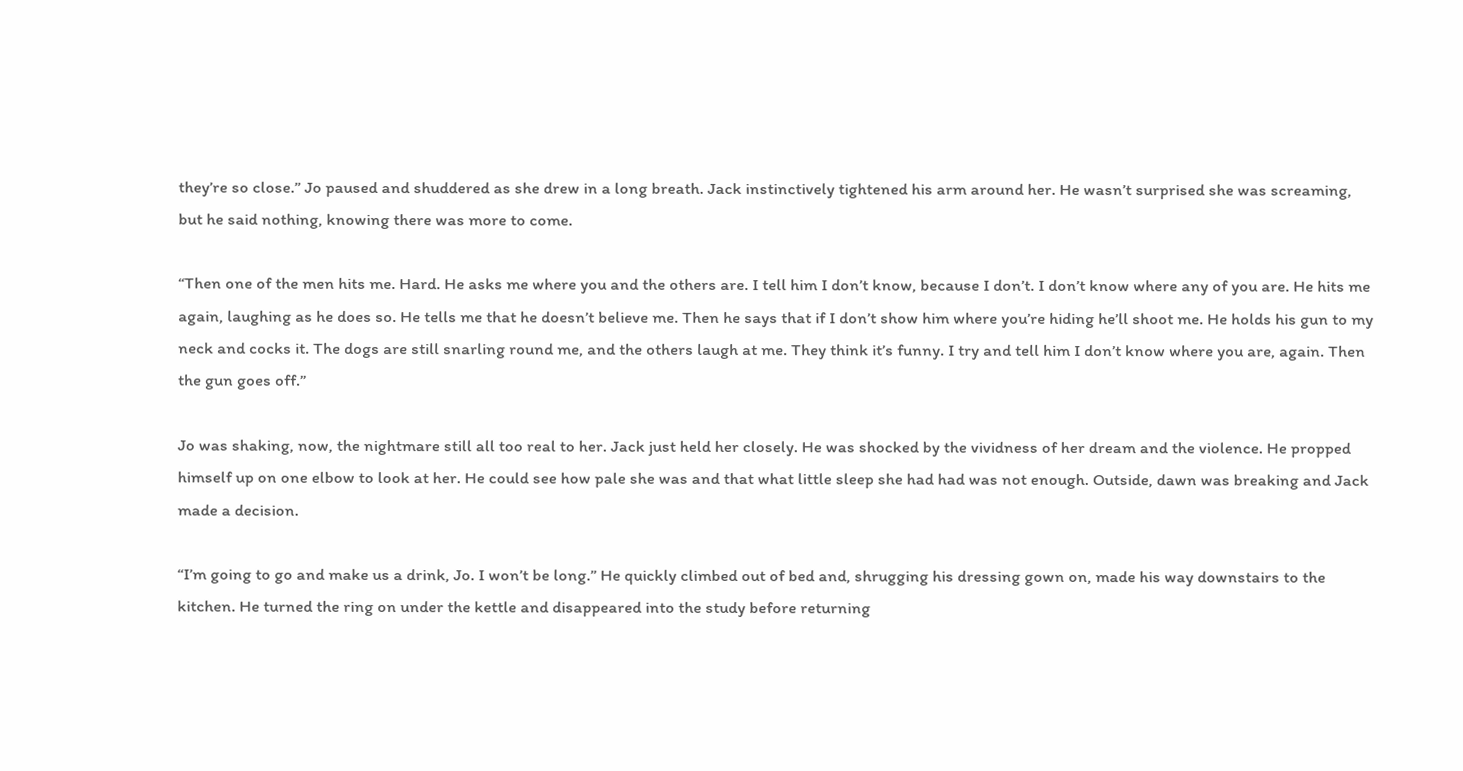they’re so close.” Jo paused and shuddered as she drew in a long breath. Jack instinctively tightened his arm around her. He wasn’t surprised she was screaming, but he said nothing, knowing there was more to come.

“Then one of the men hits me. Hard. He asks me where you and the others are. I tell him I don’t know, because I don’t. I don’t know where any of you are. He hits me again, laughing as he does so. He tells me that he doesn’t believe me. Then he says that if I don’t show him where you’re hiding he’ll shoot me. He holds his gun to my neck and cocks it. The dogs are still snarling round me, and the others laugh at me. They think it’s funny. I try and tell him I don’t know where you are, again. Then the gun goes off.”

Jo was shaking, now, the nightmare still all too real to her. Jack just held her closely. He was shocked by the vividness of her dream and the violence. He propped himself up on one elbow to look at her. He could see how pale she was and that what little sleep she had had was not enough. Outside, dawn was breaking and Jack made a decision.

“I’m going to go and make us a drink, Jo. I won’t be long.” He quickly climbed out of bed and, shrugging his dressing gown on, made his way downstairs to the kitchen. He turned the ring on under the kettle and disappeared into the study before returning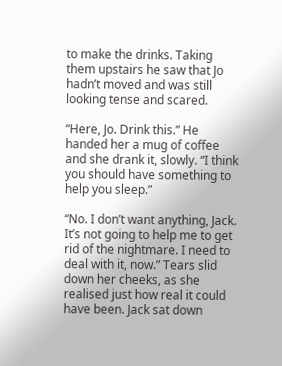to make the drinks. Taking them upstairs he saw that Jo hadn’t moved and was still looking tense and scared.

“Here, Jo. Drink this.” He handed her a mug of coffee and she drank it, slowly. “I think you should have something to help you sleep.”

“No. I don’t want anything, Jack. It’s not going to help me to get rid of the nightmare. I need to deal with it, now.” Tears slid down her cheeks, as she realised just how real it could have been. Jack sat down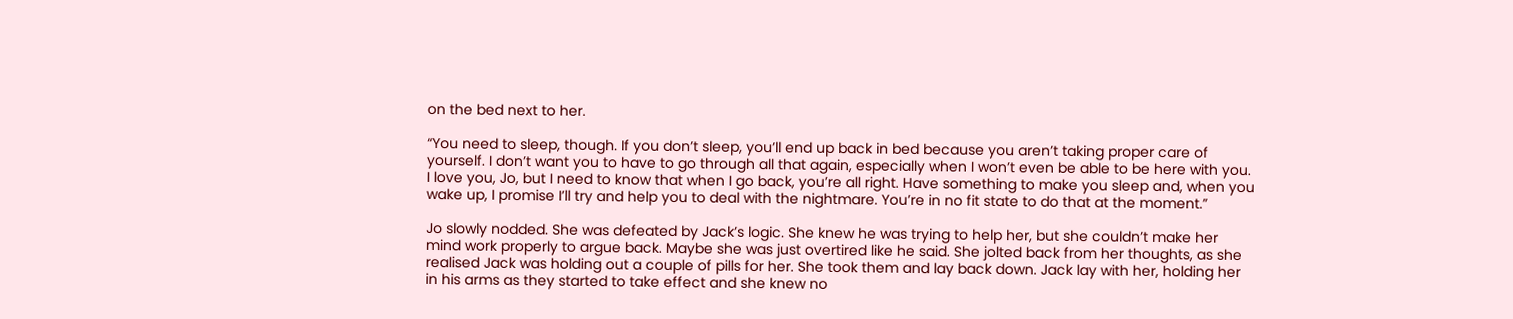on the bed next to her.

“You need to sleep, though. If you don’t sleep, you’ll end up back in bed because you aren’t taking proper care of yourself. I don’t want you to have to go through all that again, especially when I won’t even be able to be here with you. I love you, Jo, but I need to know that when I go back, you’re all right. Have something to make you sleep and, when you wake up, I promise I’ll try and help you to deal with the nightmare. You’re in no fit state to do that at the moment.”

Jo slowly nodded. She was defeated by Jack’s logic. She knew he was trying to help her, but she couldn’t make her mind work properly to argue back. Maybe she was just overtired like he said. She jolted back from her thoughts, as she realised Jack was holding out a couple of pills for her. She took them and lay back down. Jack lay with her, holding her in his arms as they started to take effect and she knew no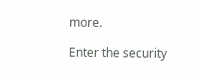more.

Enter the security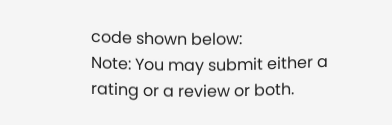code shown below:
Note: You may submit either a rating or a review or both.